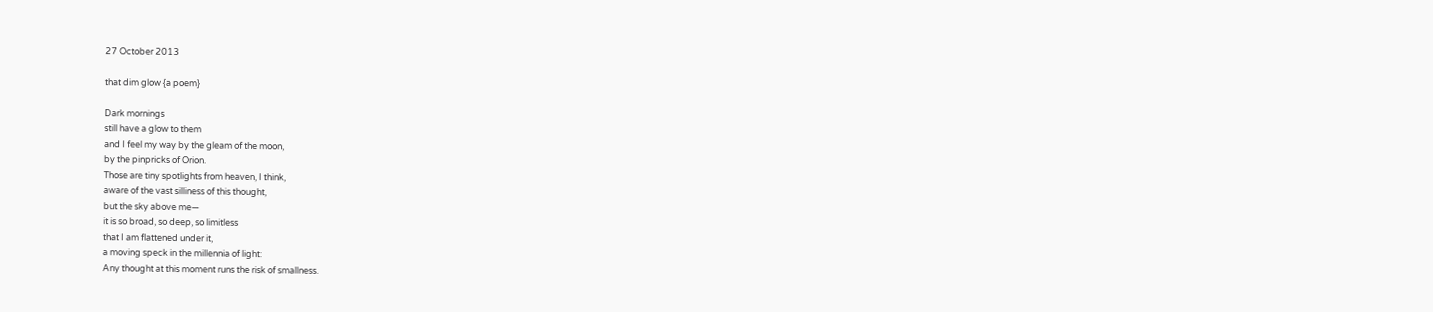27 October 2013

that dim glow {a poem}

Dark mornings
still have a glow to them
and I feel my way by the gleam of the moon,
by the pinpricks of Orion.
Those are tiny spotlights from heaven, I think,
aware of the vast silliness of this thought,
but the sky above me—
it is so broad, so deep, so limitless
that I am flattened under it,
a moving speck in the millennia of light:
Any thought at this moment runs the risk of smallness.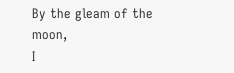By the gleam of the moon,
I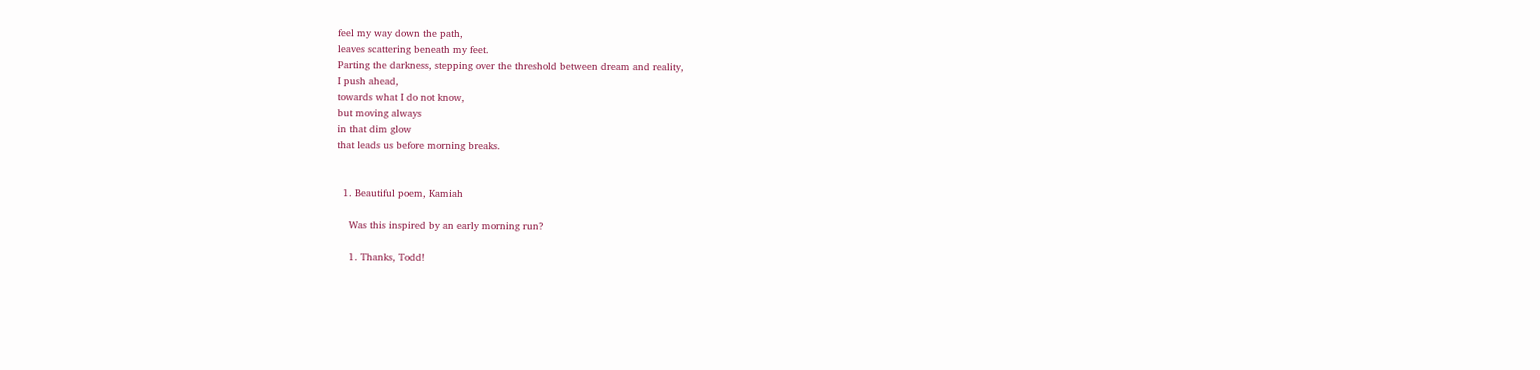feel my way down the path,
leaves scattering beneath my feet.
Parting the darkness, stepping over the threshold between dream and reality,
I push ahead,
towards what I do not know,
but moving always
in that dim glow
that leads us before morning breaks.


  1. Beautiful poem, Kamiah

    Was this inspired by an early morning run?

    1. Thanks, Todd!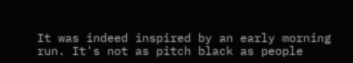It was indeed inspired by an early morning run. It's not as pitch black as people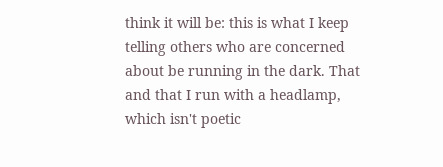think it will be: this is what I keep telling others who are concerned about be running in the dark. That and that I run with a headlamp, which isn't poetic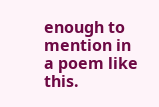enough to mention in a poem like this.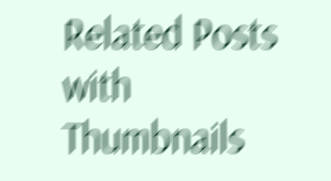Related Posts with Thumbnails